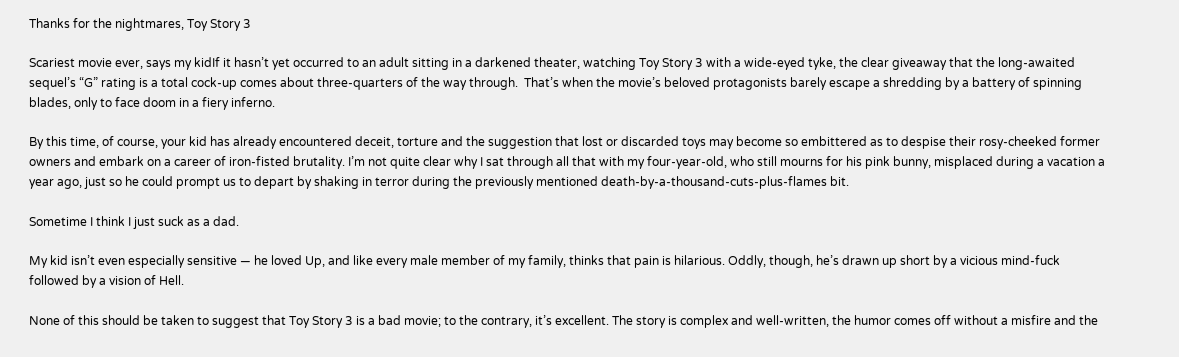Thanks for the nightmares, Toy Story 3

Scariest movie ever, says my kidIf it hasn’t yet occurred to an adult sitting in a darkened theater, watching Toy Story 3 with a wide-eyed tyke, the clear giveaway that the long-awaited sequel’s “G” rating is a total cock-up comes about three-quarters of the way through.  That’s when the movie’s beloved protagonists barely escape a shredding by a battery of spinning blades, only to face doom in a fiery inferno.

By this time, of course, your kid has already encountered deceit, torture and the suggestion that lost or discarded toys may become so embittered as to despise their rosy-cheeked former owners and embark on a career of iron-fisted brutality. I’m not quite clear why I sat through all that with my four-year-old, who still mourns for his pink bunny, misplaced during a vacation a year ago, just so he could prompt us to depart by shaking in terror during the previously mentioned death-by-a-thousand-cuts-plus-flames bit.

Sometime I think I just suck as a dad.

My kid isn’t even especially sensitive — he loved Up, and like every male member of my family, thinks that pain is hilarious. Oddly, though, he’s drawn up short by a vicious mind-fuck followed by a vision of Hell.

None of this should be taken to suggest that Toy Story 3 is a bad movie; to the contrary, it’s excellent. The story is complex and well-written, the humor comes off without a misfire and the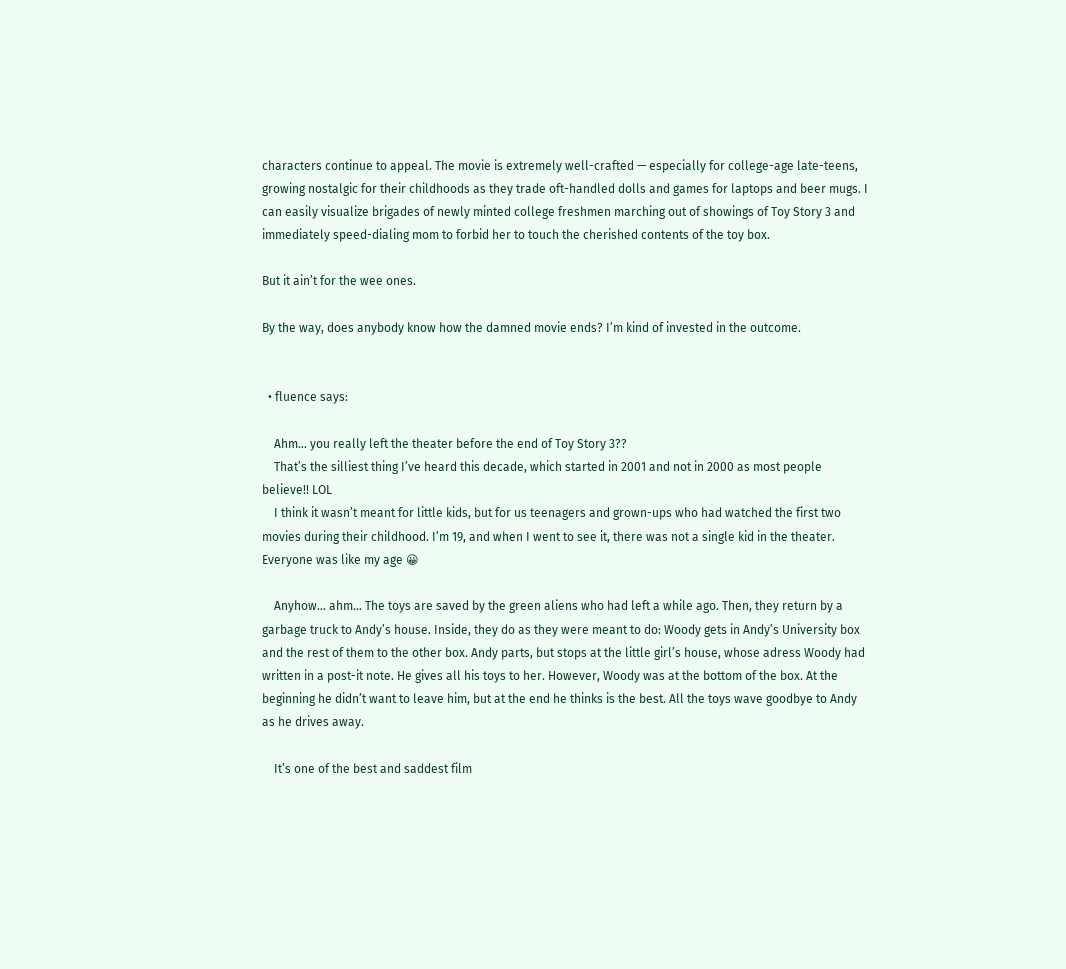characters continue to appeal. The movie is extremely well-crafted — especially for college-age late-teens, growing nostalgic for their childhoods as they trade oft-handled dolls and games for laptops and beer mugs. I can easily visualize brigades of newly minted college freshmen marching out of showings of Toy Story 3 and immediately speed-dialing mom to forbid her to touch the cherished contents of the toy box.

But it ain’t for the wee ones.

By the way, does anybody know how the damned movie ends? I’m kind of invested in the outcome.


  • fluence says:

    Ahm… you really left the theater before the end of Toy Story 3??
    That’s the silliest thing I’ve heard this decade, which started in 2001 and not in 2000 as most people believe!! LOL
    I think it wasn’t meant for little kids, but for us teenagers and grown-ups who had watched the first two movies during their childhood. I’m 19, and when I went to see it, there was not a single kid in the theater. Everyone was like my age 😀

    Anyhow… ahm… The toys are saved by the green aliens who had left a while ago. Then, they return by a garbage truck to Andy’s house. Inside, they do as they were meant to do: Woody gets in Andy’s University box and the rest of them to the other box. Andy parts, but stops at the little girl’s house, whose adress Woody had written in a post-it note. He gives all his toys to her. However, Woody was at the bottom of the box. At the beginning he didn’t want to leave him, but at the end he thinks is the best. All the toys wave goodbye to Andy as he drives away.

    It’s one of the best and saddest film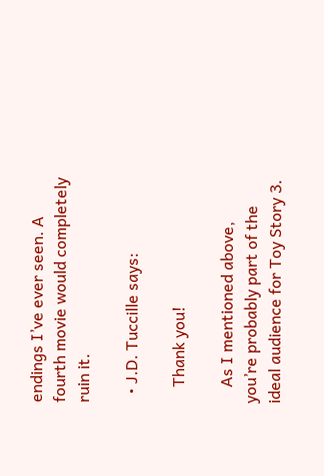endings I’ve ever seen. A fourth movie would completely ruin it.

  • J.D. Tuccille says:

    Thank you!

    As I mentioned above, you’re probably part of the ideal audience for Toy Story 3.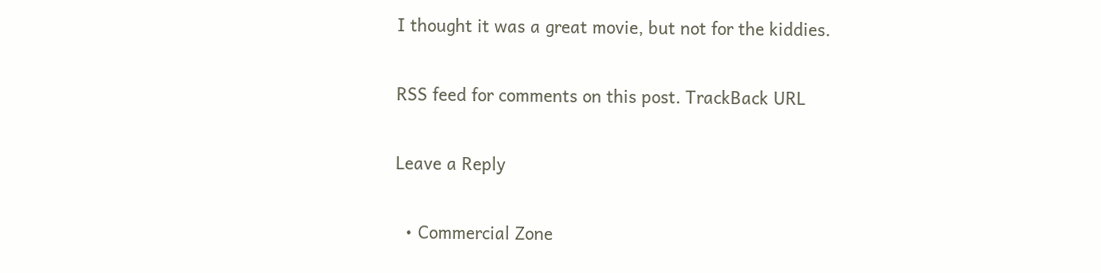I thought it was a great movie, but not for the kiddies.

RSS feed for comments on this post. TrackBack URL

Leave a Reply

  • Commercial Zone